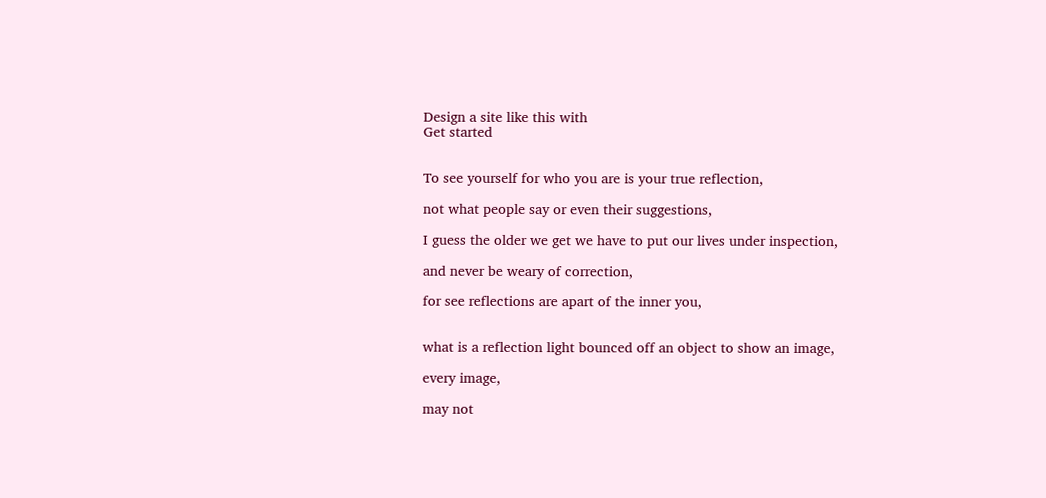Design a site like this with
Get started


To see yourself for who you are is your true reflection,

not what people say or even their suggestions,

I guess the older we get we have to put our lives under inspection,

and never be weary of correction,

for see reflections are apart of the inner you,


what is a reflection light bounced off an object to show an image,

every image,

may not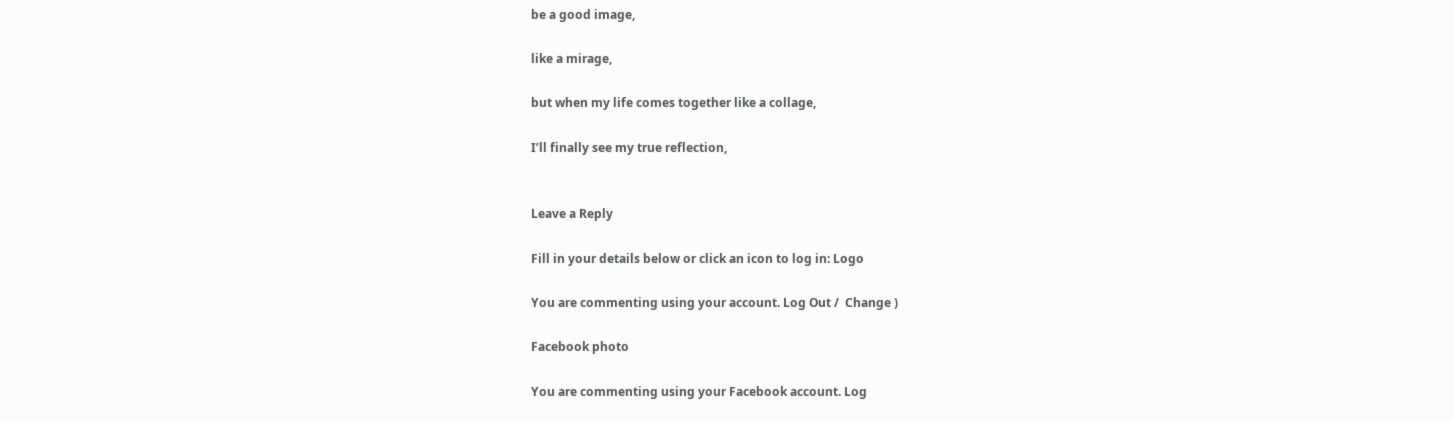be a good image,

like a mirage,

but when my life comes together like a collage,

I’ll finally see my true reflection,


Leave a Reply

Fill in your details below or click an icon to log in: Logo

You are commenting using your account. Log Out /  Change )

Facebook photo

You are commenting using your Facebook account. Log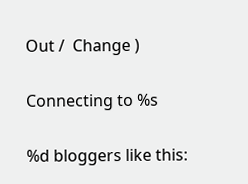Out /  Change )

Connecting to %s

%d bloggers like this: